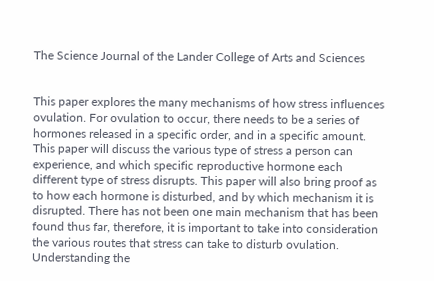The Science Journal of the Lander College of Arts and Sciences


This paper explores the many mechanisms of how stress influences ovulation. For ovulation to occur, there needs to be a series of hormones released in a specific order, and in a specific amount. This paper will discuss the various type of stress a person can experience, and which specific reproductive hormone each different type of stress disrupts. This paper will also bring proof as to how each hormone is disturbed, and by which mechanism it is disrupted. There has not been one main mechanism that has been found thus far, therefore, it is important to take into consideration the various routes that stress can take to disturb ovulation. Understanding the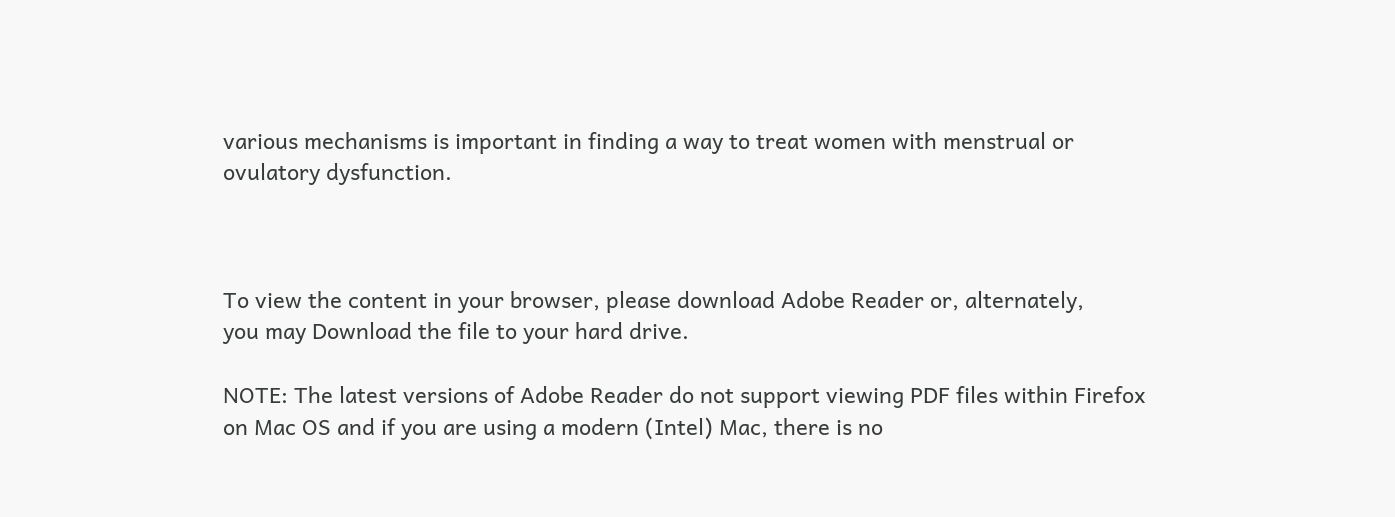various mechanisms is important in finding a way to treat women with menstrual or ovulatory dysfunction.



To view the content in your browser, please download Adobe Reader or, alternately,
you may Download the file to your hard drive.

NOTE: The latest versions of Adobe Reader do not support viewing PDF files within Firefox on Mac OS and if you are using a modern (Intel) Mac, there is no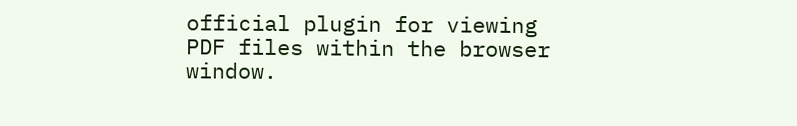official plugin for viewing PDF files within the browser window.